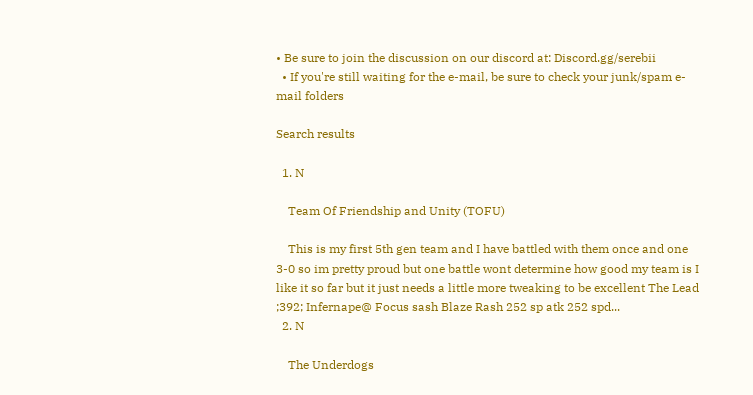• Be sure to join the discussion on our discord at: Discord.gg/serebii
  • If you're still waiting for the e-mail, be sure to check your junk/spam e-mail folders

Search results

  1. N

    Team Of Friendship and Unity (TOFU)

    This is my first 5th gen team and I have battled with them once and one 3-0 so im pretty proud but one battle wont determine how good my team is I like it so far but it just needs a little more tweaking to be excellent The Lead ;392; Infernape@ Focus sash Blaze Rash 252 sp atk 252 spd...
  2. N

    The Underdogs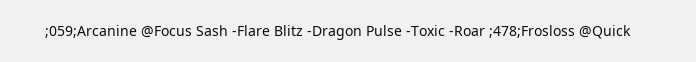;059;Arcanine @Focus Sash -Flare Blitz -Dragon Pulse -Toxic -Roar ;478;Frosloss @Quick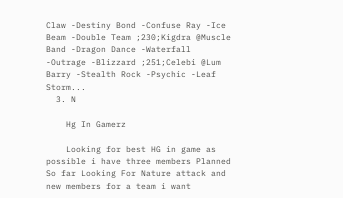Claw -Destiny Bond -Confuse Ray -Ice Beam -Double Team ;230;Kigdra @Muscle Band -Dragon Dance -Waterfall -Outrage -Blizzard ;251;Celebi @Lum Barry -Stealth Rock -Psychic -Leaf Storm...
  3. N

    Hg In Gamerz

    Looking for best HG in game as possible i have three members Planned So far Looking For Nature attack and new members for a team i want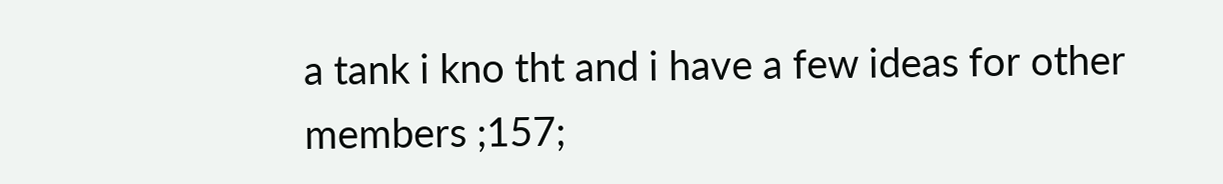a tank i kno tht and i have a few ideas for other members ;157;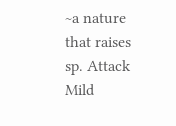~a nature that raises sp. Attack Mild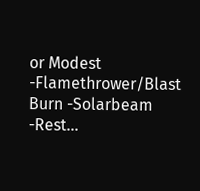or Modest -Flamethrower/Blast Burn -Solarbeam -Rest...